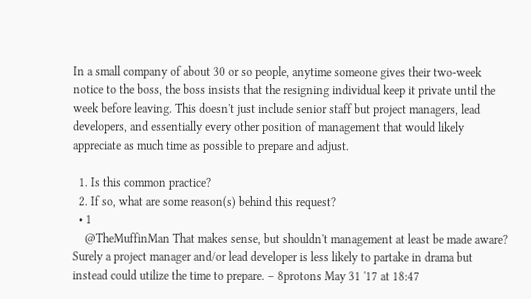In a small company of about 30 or so people, anytime someone gives their two-week notice to the boss, the boss insists that the resigning individual keep it private until the week before leaving. This doesn't just include senior staff but project managers, lead developers, and essentially every other position of management that would likely appreciate as much time as possible to prepare and adjust.

  1. Is this common practice?
  2. If so, what are some reason(s) behind this request?
  • 1
    @TheMuffinMan That makes sense, but shouldn't management at least be made aware? Surely a project manager and/or lead developer is less likely to partake in drama but instead could utilize the time to prepare. – 8protons May 31 '17 at 18:47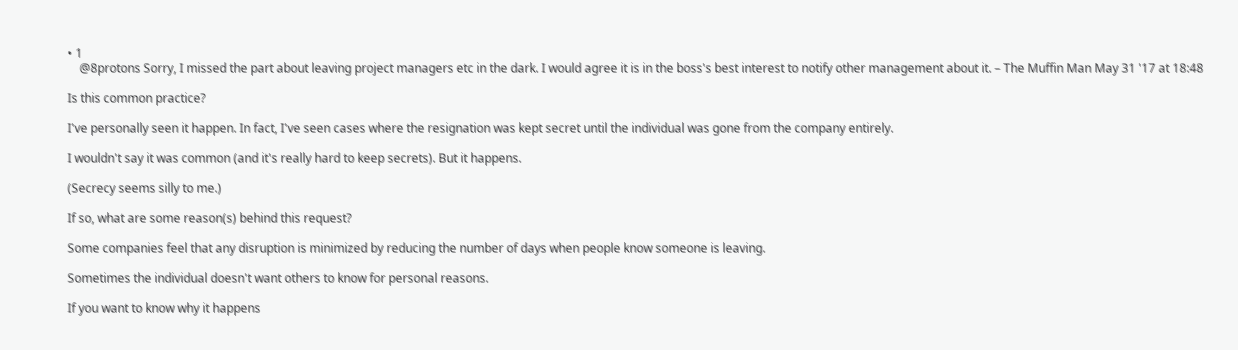• 1
    @8protons Sorry, I missed the part about leaving project managers etc in the dark. I would agree it is in the boss's best interest to notify other management about it. – The Muffin Man May 31 '17 at 18:48

Is this common practice?

I've personally seen it happen. In fact, I've seen cases where the resignation was kept secret until the individual was gone from the company entirely.

I wouldn't say it was common (and it's really hard to keep secrets). But it happens.

(Secrecy seems silly to me.)

If so, what are some reason(s) behind this request?

Some companies feel that any disruption is minimized by reducing the number of days when people know someone is leaving.

Sometimes the individual doesn't want others to know for personal reasons.

If you want to know why it happens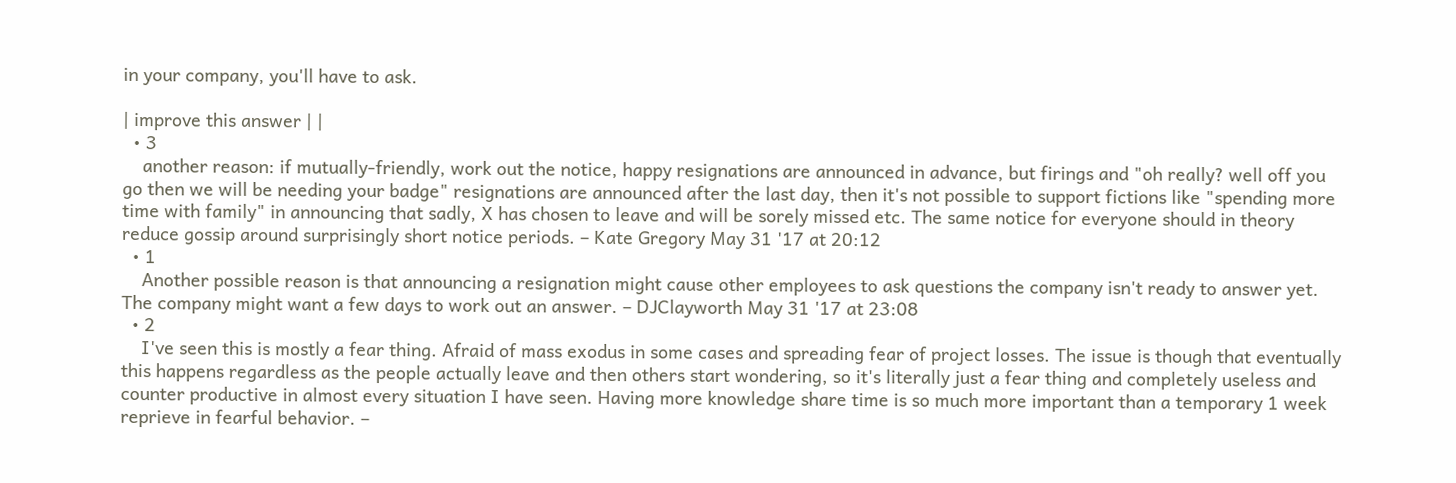in your company, you'll have to ask.

| improve this answer | |
  • 3
    another reason: if mutually-friendly, work out the notice, happy resignations are announced in advance, but firings and "oh really? well off you go then we will be needing your badge" resignations are announced after the last day, then it's not possible to support fictions like "spending more time with family" in announcing that sadly, X has chosen to leave and will be sorely missed etc. The same notice for everyone should in theory reduce gossip around surprisingly short notice periods. – Kate Gregory May 31 '17 at 20:12
  • 1
    Another possible reason is that announcing a resignation might cause other employees to ask questions the company isn't ready to answer yet. The company might want a few days to work out an answer. – DJClayworth May 31 '17 at 23:08
  • 2
    I've seen this is mostly a fear thing. Afraid of mass exodus in some cases and spreading fear of project losses. The issue is though that eventually this happens regardless as the people actually leave and then others start wondering, so it's literally just a fear thing and completely useless and counter productive in almost every situation I have seen. Having more knowledge share time is so much more important than a temporary 1 week reprieve in fearful behavior. –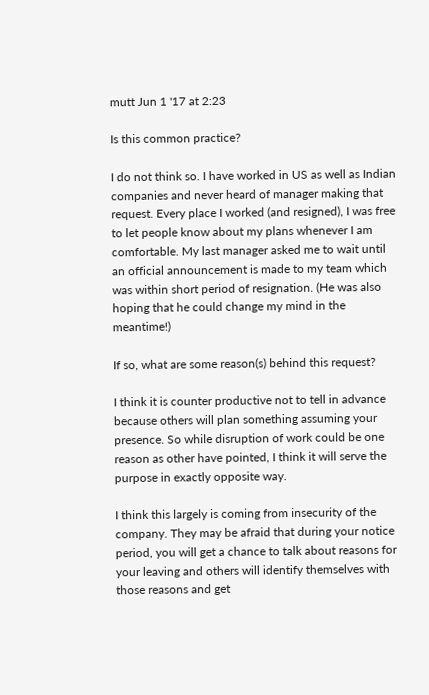mutt Jun 1 '17 at 2:23

Is this common practice?

I do not think so. I have worked in US as well as Indian companies and never heard of manager making that request. Every place I worked (and resigned), I was free to let people know about my plans whenever I am comfortable. My last manager asked me to wait until an official announcement is made to my team which was within short period of resignation. (He was also hoping that he could change my mind in the meantime!)

If so, what are some reason(s) behind this request?

I think it is counter productive not to tell in advance because others will plan something assuming your presence. So while disruption of work could be one reason as other have pointed, I think it will serve the purpose in exactly opposite way.

I think this largely is coming from insecurity of the company. They may be afraid that during your notice period, you will get a chance to talk about reasons for your leaving and others will identify themselves with those reasons and get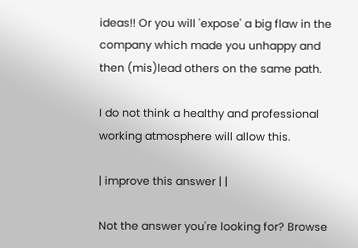ideas!! Or you will 'expose' a big flaw in the company which made you unhappy and then (mis)lead others on the same path.

I do not think a healthy and professional working atmosphere will allow this.

| improve this answer | |

Not the answer you're looking for? Browse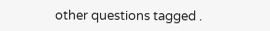other questions tagged .